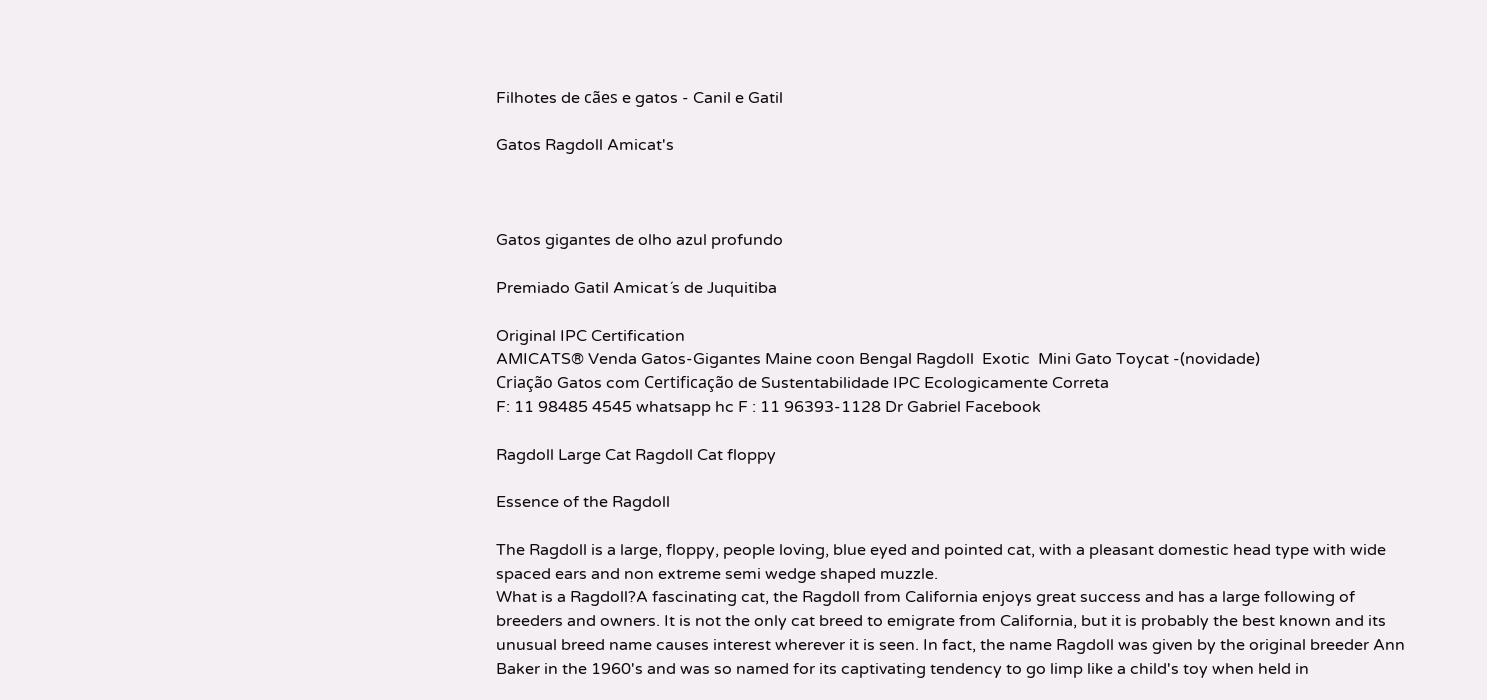Filhotes de cães e gatos - Canil e Gatil

Gatos Ragdoll Amicat's



Gatos gigantes de olho azul profundo

Premiado Gatil Amicat´s de Juquitiba

Original IPC Certification
AMICATS® Venda Gatos-Gigantes Maine coon Bengal Ragdoll  Exotic  Mini Gato Toycat -(novidade)
Criação Gatos com Certificação de Sustentabilidade IPC Ecologicamente Correta
F: 11 98485 4545 whatsapp hc F : 11 96393-1128 Dr Gabriel Facebook

Ragdoll Large Cat Ragdoll Cat floppy

Essence of the Ragdoll

The Ragdoll is a large, floppy, people loving, blue eyed and pointed cat, with a pleasant domestic head type with wide spaced ears and non extreme semi wedge shaped muzzle.
What is a Ragdoll?A fascinating cat, the Ragdoll from California enjoys great success and has a large following of breeders and owners. It is not the only cat breed to emigrate from California, but it is probably the best known and its unusual breed name causes interest wherever it is seen. In fact, the name Ragdoll was given by the original breeder Ann Baker in the 1960's and was so named for its captivating tendency to go limp like a child's toy when held in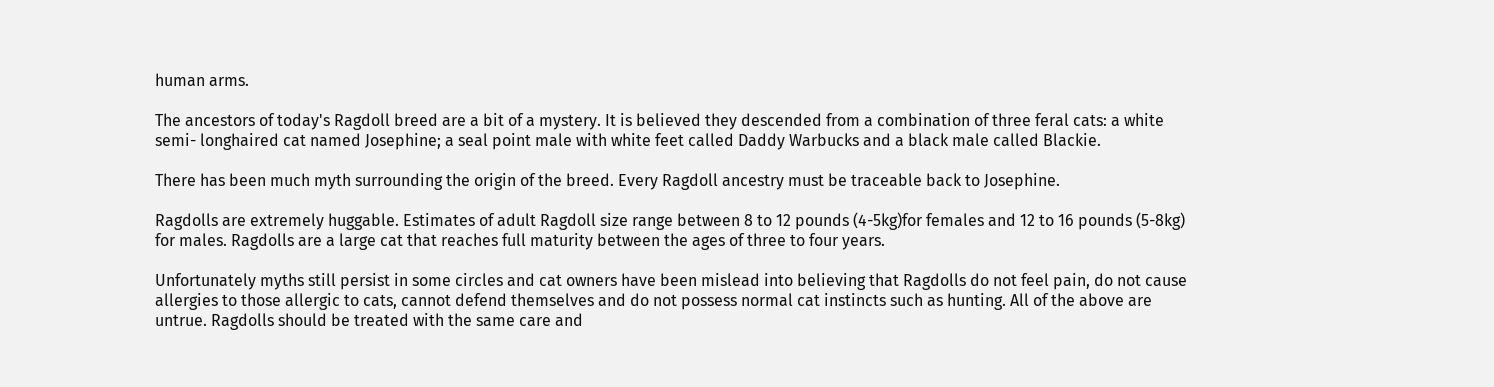human arms.

The ancestors of today's Ragdoll breed are a bit of a mystery. It is believed they descended from a combination of three feral cats: a white semi- longhaired cat named Josephine; a seal point male with white feet called Daddy Warbucks and a black male called Blackie.

There has been much myth surrounding the origin of the breed. Every Ragdoll ancestry must be traceable back to Josephine.

Ragdolls are extremely huggable. Estimates of adult Ragdoll size range between 8 to 12 pounds (4-5kg)for females and 12 to 16 pounds (5-8kg) for males. Ragdolls are a large cat that reaches full maturity between the ages of three to four years.

Unfortunately myths still persist in some circles and cat owners have been mislead into believing that Ragdolls do not feel pain, do not cause allergies to those allergic to cats, cannot defend themselves and do not possess normal cat instincts such as hunting. All of the above are untrue. Ragdolls should be treated with the same care and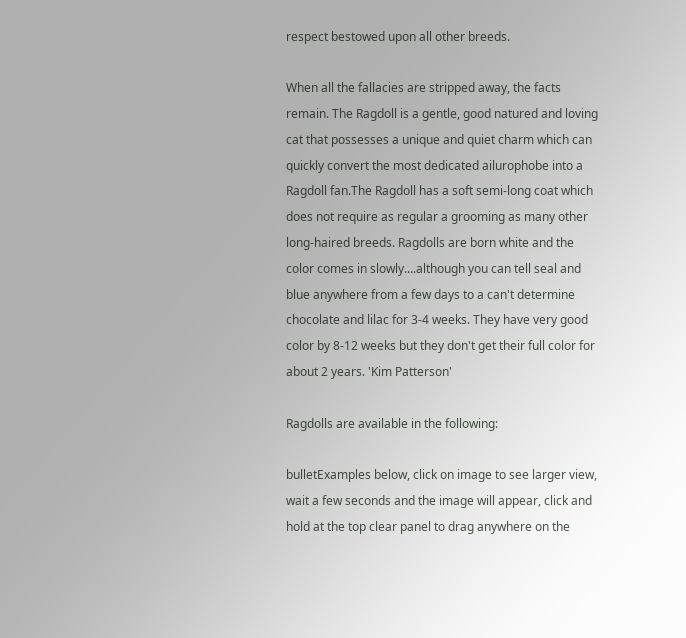respect bestowed upon all other breeds.

When all the fallacies are stripped away, the facts remain. The Ragdoll is a gentle, good natured and loving cat that possesses a unique and quiet charm which can quickly convert the most dedicated ailurophobe into a Ragdoll fan.The Ragdoll has a soft semi-long coat which does not require as regular a grooming as many other long-haired breeds. Ragdolls are born white and the color comes in slowly....although you can tell seal and blue anywhere from a few days to a can't determine chocolate and lilac for 3-4 weeks. They have very good color by 8-12 weeks but they don't get their full color for about 2 years. 'Kim Patterson'

Ragdolls are available in the following:

bulletExamples below, click on image to see larger view, wait a few seconds and the image will appear, click and hold at the top clear panel to drag anywhere on the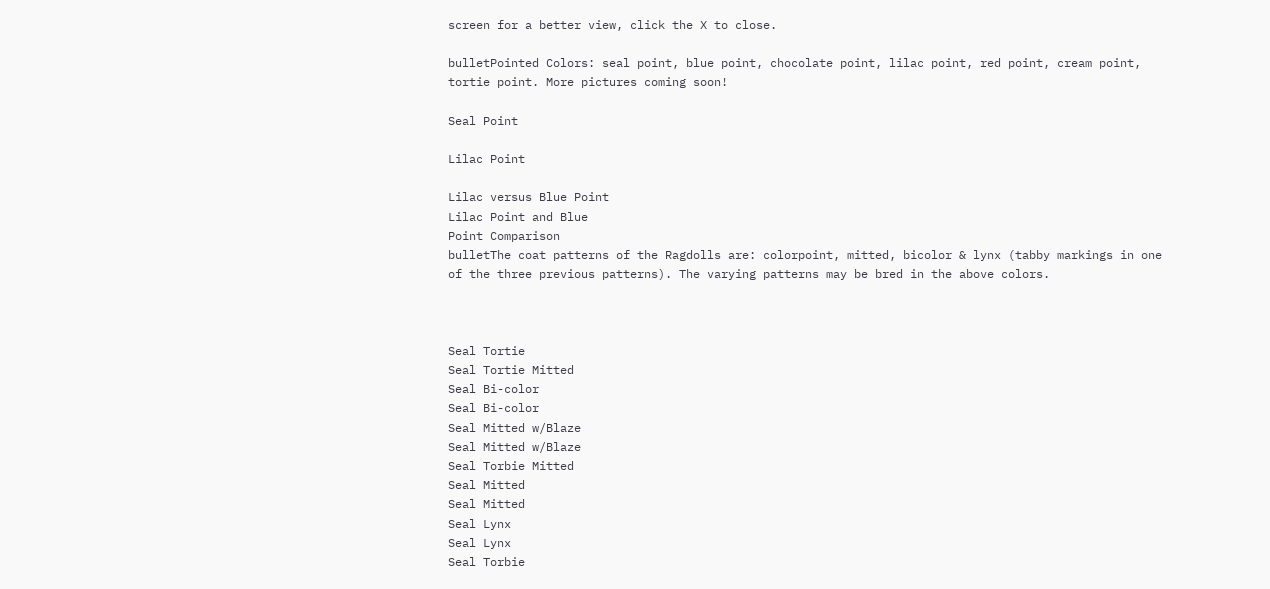screen for a better view, click the X to close.

bulletPointed Colors: seal point, blue point, chocolate point, lilac point, red point, cream point, tortie point. More pictures coming soon!

Seal Point

Lilac Point

Lilac versus Blue Point
Lilac Point and Blue
Point Comparison
bulletThe coat patterns of the Ragdolls are: colorpoint, mitted, bicolor & lynx (tabby markings in one of the three previous patterns). The varying patterns may be bred in the above colors.



Seal Tortie
Seal Tortie Mitted
Seal Bi-color
Seal Bi-color
Seal Mitted w/Blaze
Seal Mitted w/Blaze
Seal Torbie Mitted
Seal Mitted
Seal Mitted
Seal Lynx
Seal Lynx
Seal Torbie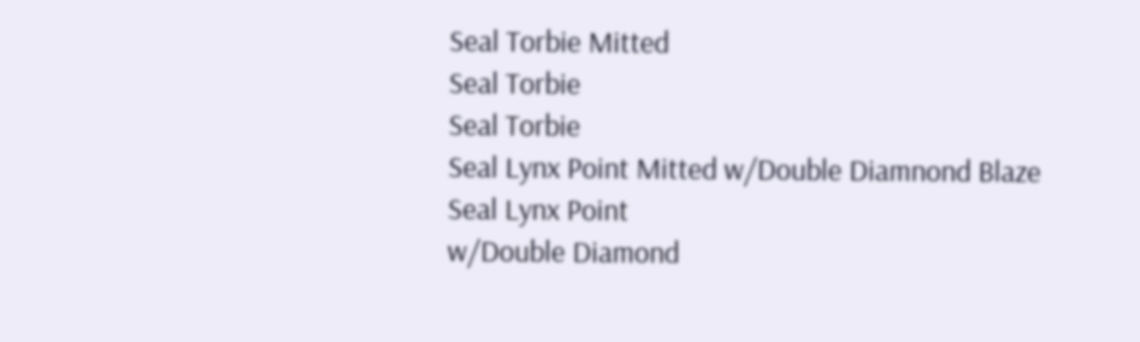Seal Torbie Mitted
Seal Torbie
Seal Torbie
Seal Lynx Point Mitted w/Double Diamnond Blaze
Seal Lynx Point
w/Double Diamond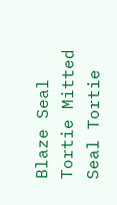Blaze Seal Tortie Mitted
Seal Tortie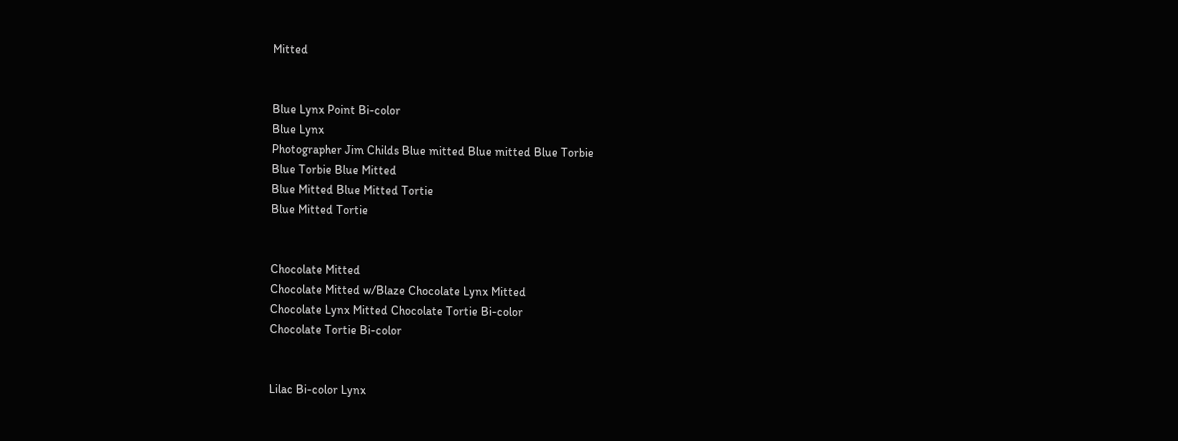Mitted


Blue Lynx Point Bi-color
Blue Lynx
Photographer Jim Childs Blue mitted Blue mitted Blue Torbie
Blue Torbie Blue Mitted
Blue Mitted Blue Mitted Tortie
Blue Mitted Tortie


Chocolate Mitted
Chocolate Mitted w/Blaze Chocolate Lynx Mitted
Chocolate Lynx Mitted Chocolate Tortie Bi-color
Chocolate Tortie Bi-color


Lilac Bi-color Lynx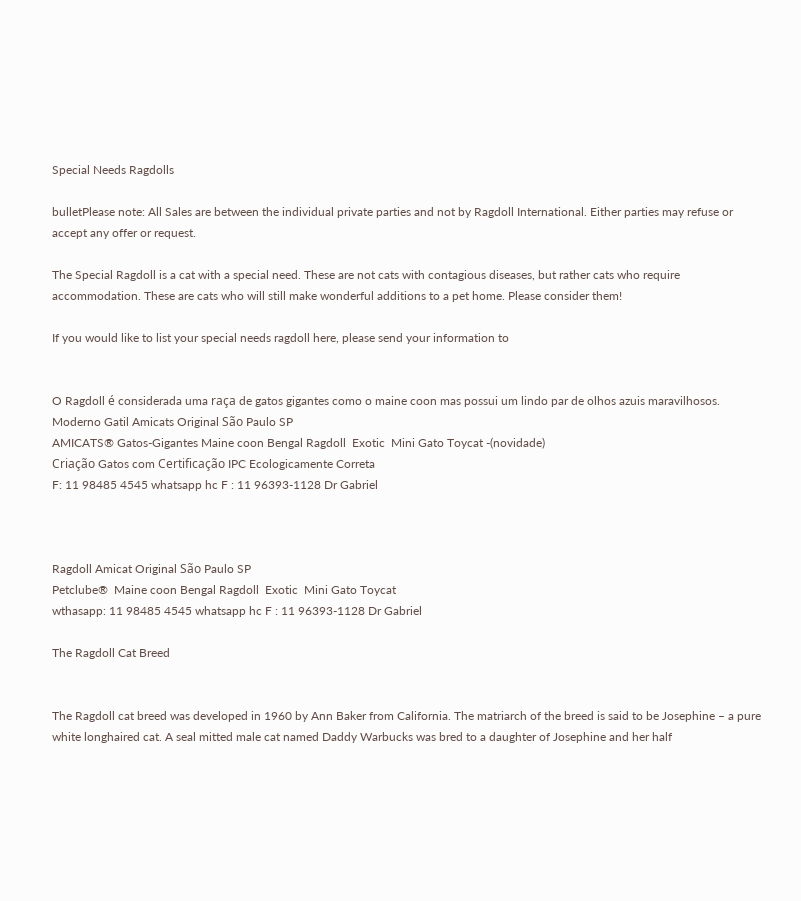Special Needs Ragdolls

bulletPlease note: All Sales are between the individual private parties and not by Ragdoll International. Either parties may refuse or accept any offer or request.

The Special Ragdoll is a cat with a special need. These are not cats with contagious diseases, but rather cats who require accommodation. These are cats who will still make wonderful additions to a pet home. Please consider them!

If you would like to list your special needs ragdoll here, please send your information to


O Ragdoll é considerada uma raça de gatos gigantes como o maine coon mas possui um lindo par de olhos azuis maravilhosos.
Moderno Gatil Amicats Original São Paulo SP
AMICATS® Gatos-Gigantes Maine coon Bengal Ragdoll  Exotic  Mini Gato Toycat -(novidade)
Criação Gatos com Certificação IPC Ecologicamente Correta
F: 11 98485 4545 whatsapp hc F : 11 96393-1128 Dr Gabriel



Ragdoll Amicat Original São Paulo SP
Petclube®  Maine coon Bengal Ragdoll  Exotic  Mini Gato Toycat
wthasapp: 11 98485 4545 whatsapp hc F : 11 96393-1128 Dr Gabriel

The Ragdoll Cat Breed


The Ragdoll cat breed was developed in 1960 by Ann Baker from California. The matriarch of the breed is said to be Josephine – a pure white longhaired cat. A seal mitted male cat named Daddy Warbucks was bred to a daughter of Josephine and her half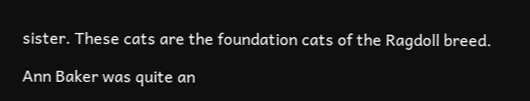sister. These cats are the foundation cats of the Ragdoll breed.

Ann Baker was quite an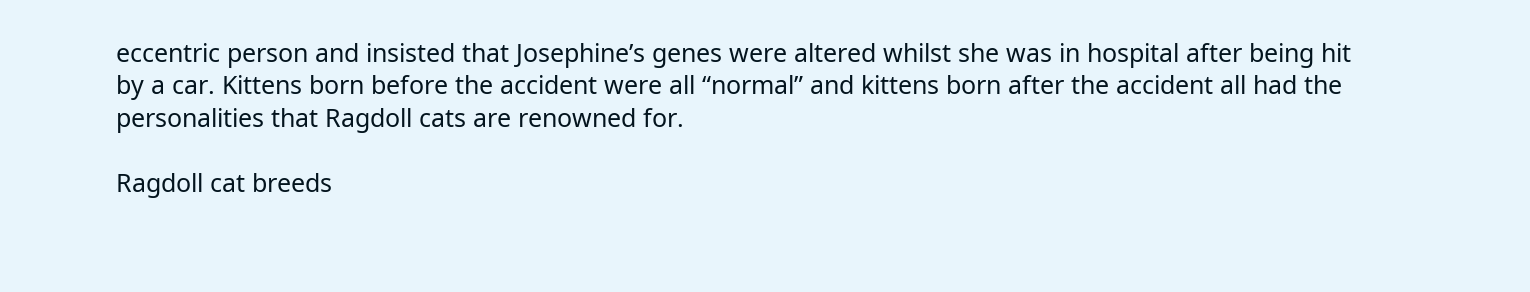eccentric person and insisted that Josephine’s genes were altered whilst she was in hospital after being hit by a car. Kittens born before the accident were all “normal” and kittens born after the accident all had the personalities that Ragdoll cats are renowned for.

Ragdoll cat breeds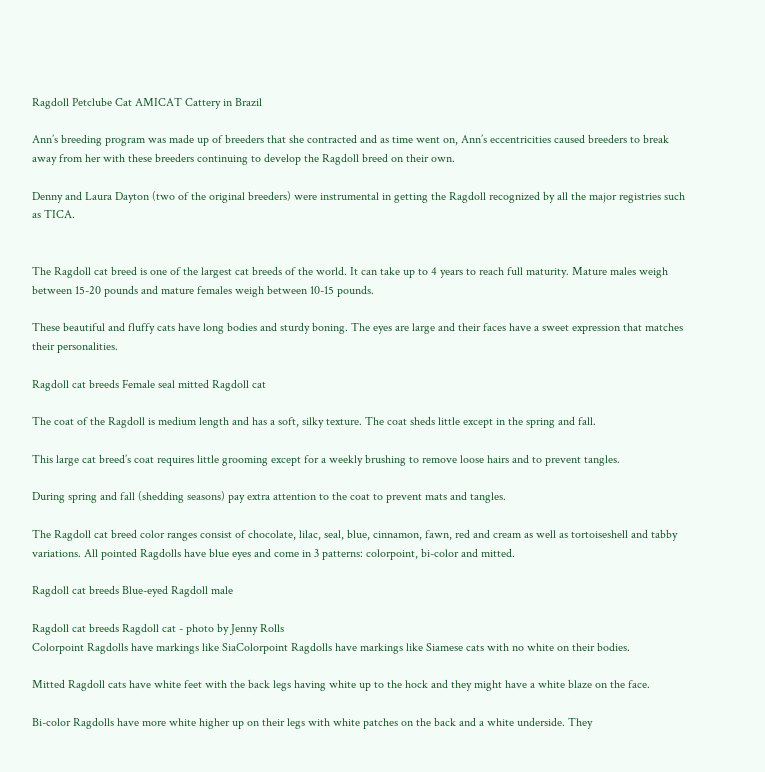Ragdoll Petclube Cat AMICAT Cattery in Brazil

Ann’s breeding program was made up of breeders that she contracted and as time went on, Ann’s eccentricities caused breeders to break away from her with these breeders continuing to develop the Ragdoll breed on their own.

Denny and Laura Dayton (two of the original breeders) were instrumental in getting the Ragdoll recognized by all the major registries such as TICA.


The Ragdoll cat breed is one of the largest cat breeds of the world. It can take up to 4 years to reach full maturity. Mature males weigh between 15-20 pounds and mature females weigh between 10-15 pounds.

These beautiful and fluffy cats have long bodies and sturdy boning. The eyes are large and their faces have a sweet expression that matches their personalities.

Ragdoll cat breeds Female seal mitted Ragdoll cat

The coat of the Ragdoll is medium length and has a soft, silky texture. The coat sheds little except in the spring and fall.

This large cat breed’s coat requires little grooming except for a weekly brushing to remove loose hairs and to prevent tangles.

During spring and fall (shedding seasons) pay extra attention to the coat to prevent mats and tangles.

The Ragdoll cat breed color ranges consist of chocolate, lilac, seal, blue, cinnamon, fawn, red and cream as well as tortoiseshell and tabby variations. All pointed Ragdolls have blue eyes and come in 3 patterns: colorpoint, bi-color and mitted.

Ragdoll cat breeds Blue-eyed Ragdoll male

Ragdoll cat breeds Ragdoll cat - photo by Jenny Rolls
Colorpoint Ragdolls have markings like SiaColorpoint Ragdolls have markings like Siamese cats with no white on their bodies.

Mitted Ragdoll cats have white feet with the back legs having white up to the hock and they might have a white blaze on the face.

Bi-color Ragdolls have more white higher up on their legs with white patches on the back and a white underside. They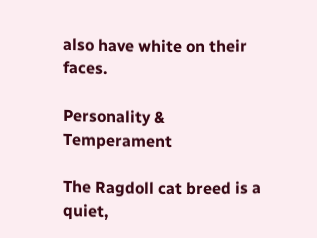also have white on their faces.

Personality & Temperament

The Ragdoll cat breed is a quiet,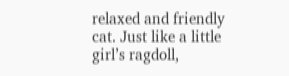relaxed and friendly cat. Just like a little girl’s ragdoll,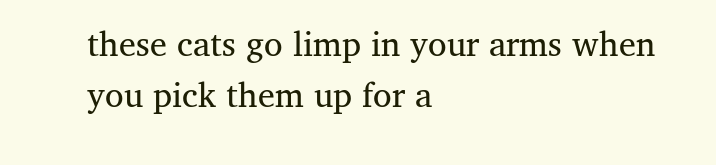these cats go limp in your arms when you pick them up for a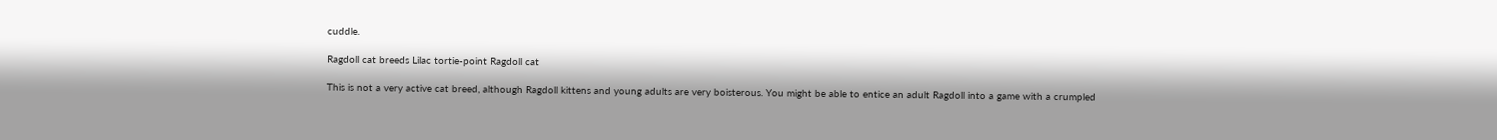cuddle.

Ragdoll cat breeds Lilac tortie-point Ragdoll cat

This is not a very active cat breed, although Ragdoll kittens and young adults are very boisterous. You might be able to entice an adult Ragdoll into a game with a crumpled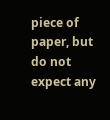piece of paper, but do not expect any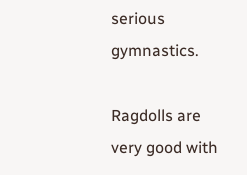serious gymnastics.

Ragdolls are very good with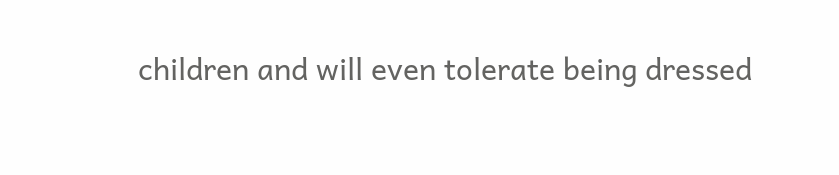children and will even tolerate being dressed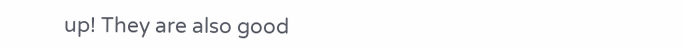up! They are also good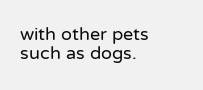with other pets such as dogs.